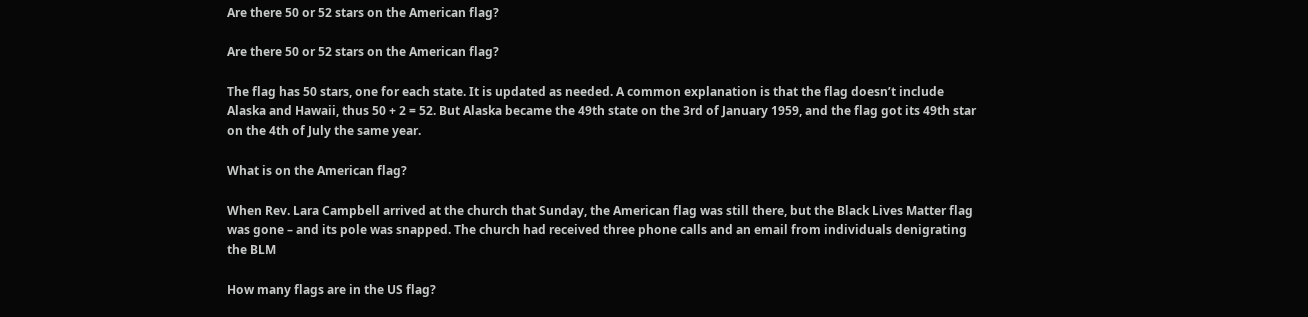Are there 50 or 52 stars on the American flag?

Are there 50 or 52 stars on the American flag?

The flag has 50 stars, one for each state. It is updated as needed. A common explanation is that the flag doesn’t include Alaska and Hawaii, thus 50 + 2 = 52. But Alaska became the 49th state on the 3rd of January 1959, and the flag got its 49th star on the 4th of July the same year.

What is on the American flag?

When Rev. Lara Campbell arrived at the church that Sunday, the American flag was still there, but the Black Lives Matter flag was gone – and its pole was snapped. The church had received three phone calls and an email from individuals denigrating the BLM

How many flags are in the US flag?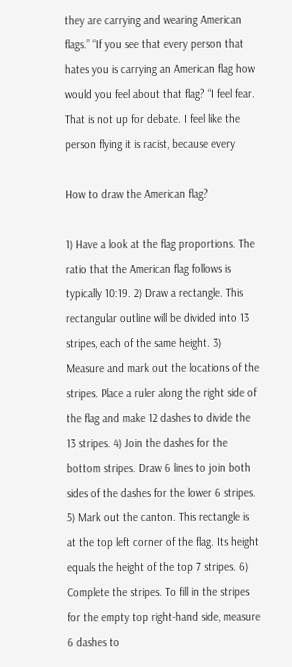they are carrying and wearing American flags.” “If you see that every person that hates you is carrying an American flag how would you feel about that flag? “I feel fear. That is not up for debate. I feel like the person flying it is racist, because every

How to draw the American flag?

1) Have a look at the flag proportions. The ratio that the American flag follows is typically 10:19. 2) Draw a rectangle. This rectangular outline will be divided into 13 stripes, each of the same height. 3) Measure and mark out the locations of the stripes. Place a ruler along the right side of the flag and make 12 dashes to divide the 13 stripes. 4) Join the dashes for the bottom stripes. Draw 6 lines to join both sides of the dashes for the lower 6 stripes. 5) Mark out the canton. This rectangle is at the top left corner of the flag. Its height equals the height of the top 7 stripes. 6) Complete the stripes. To fill in the stripes for the empty top right-hand side, measure 6 dashes to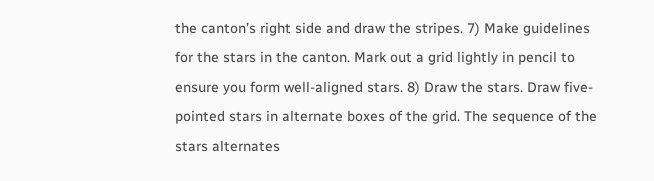the canton’s right side and draw the stripes. 7) Make guidelines for the stars in the canton. Mark out a grid lightly in pencil to ensure you form well-aligned stars. 8) Draw the stars. Draw five-pointed stars in alternate boxes of the grid. The sequence of the stars alternates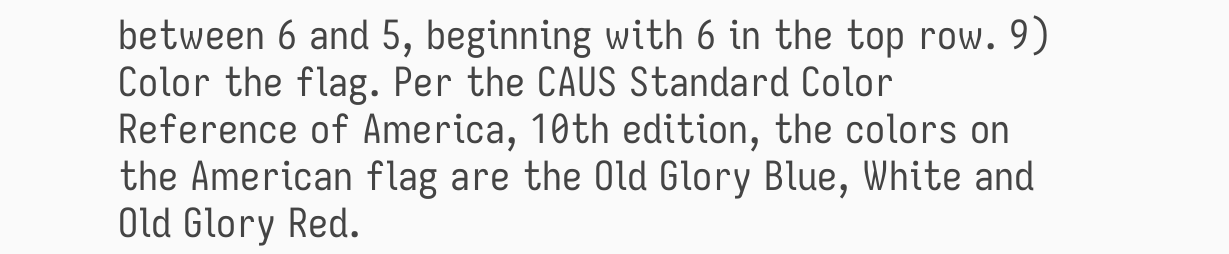between 6 and 5, beginning with 6 in the top row. 9) Color the flag. Per the CAUS Standard Color Reference of America, 10th edition, the colors on the American flag are the Old Glory Blue, White and Old Glory Red.